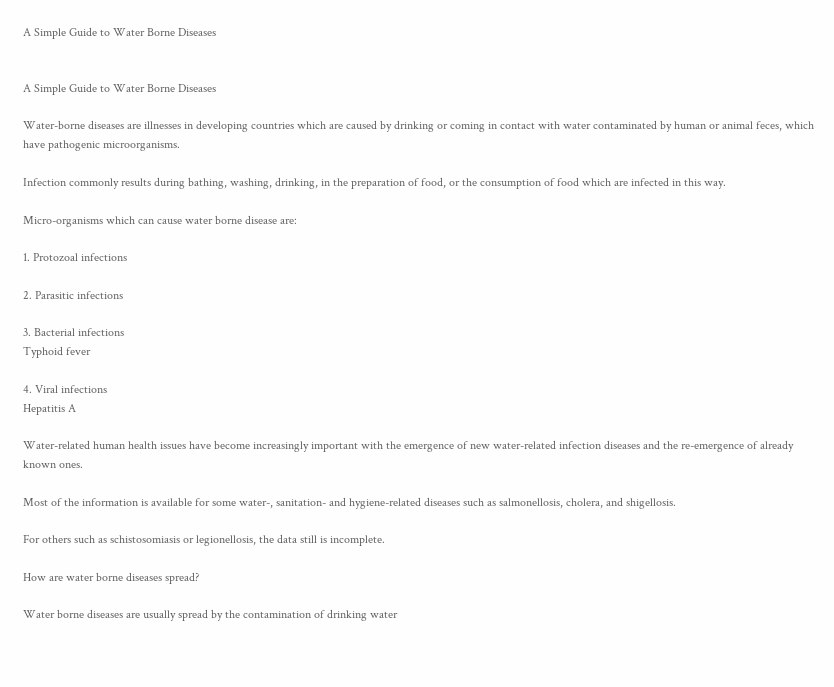A Simple Guide to Water Borne Diseases


A Simple Guide to Water Borne Diseases

Water-borne diseases are illnesses in developing countries which are caused by drinking or coming in contact with water contaminated by human or animal feces, which have pathogenic microorganisms.

Infection commonly results during bathing, washing, drinking, in the preparation of food, or the consumption of food which are infected in this way.

Micro-organisms which can cause water borne disease are:

1. Protozoal infections

2. Parasitic infections

3. Bacterial infections
Typhoid fever

4. Viral infections
Hepatitis A

Water-related human health issues have become increasingly important with the emergence of new water-related infection diseases and the re-emergence of already known ones.

Most of the information is available for some water-, sanitation- and hygiene-related diseases such as salmonellosis, cholera, and shigellosis.

For others such as schistosomiasis or legionellosis, the data still is incomplete.

How are water borne diseases spread?

Water borne diseases are usually spread by the contamination of drinking water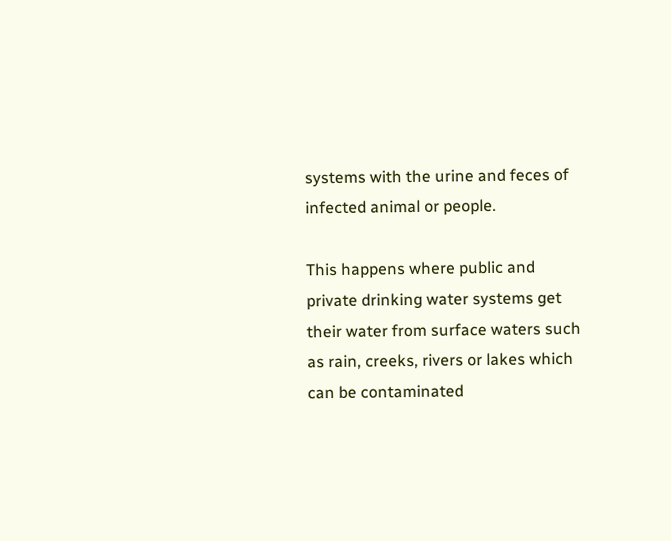systems with the urine and feces of infected animal or people.

This happens where public and private drinking water systems get their water from surface waters such as rain, creeks, rivers or lakes which can be contaminated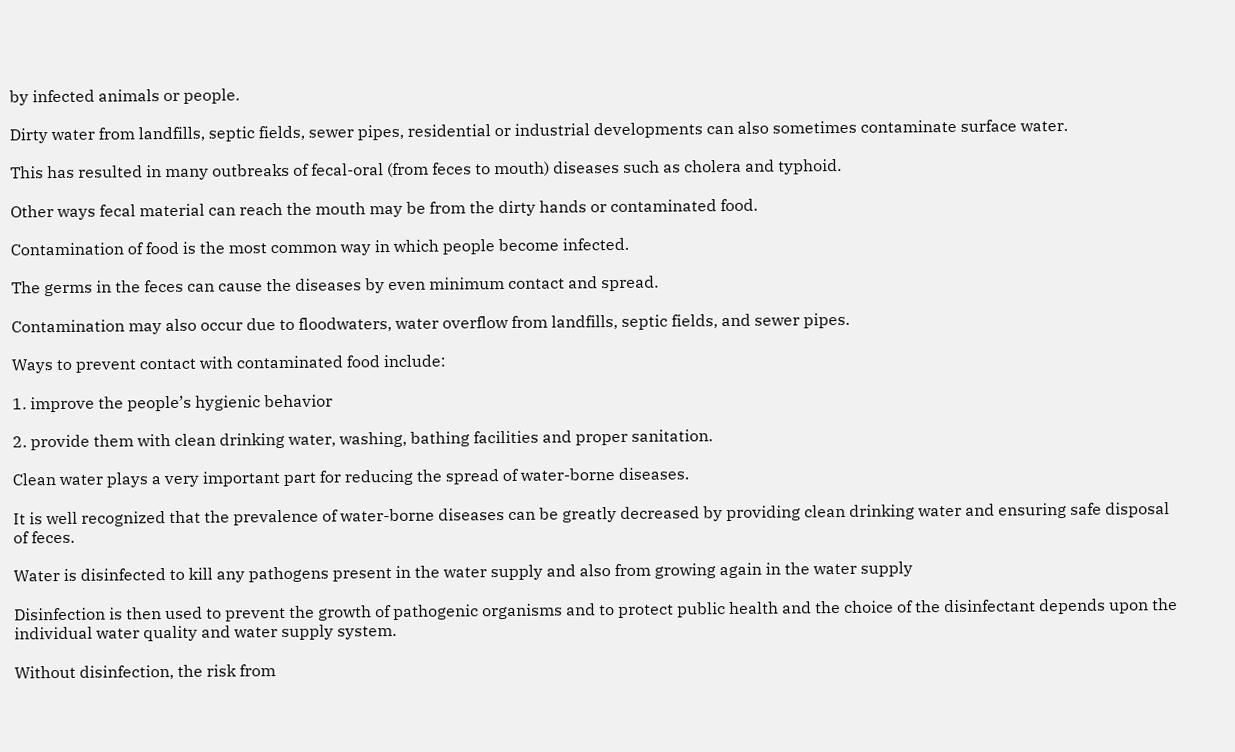by infected animals or people.

Dirty water from landfills, septic fields, sewer pipes, residential or industrial developments can also sometimes contaminate surface water.

This has resulted in many outbreaks of fecal-oral (from feces to mouth) diseases such as cholera and typhoid.

Other ways fecal material can reach the mouth may be from the dirty hands or contaminated food.

Contamination of food is the most common way in which people become infected.

The germs in the feces can cause the diseases by even minimum contact and spread.

Contamination may also occur due to floodwaters, water overflow from landfills, septic fields, and sewer pipes.

Ways to prevent contact with contaminated food include:

1. improve the people’s hygienic behavior

2. provide them with clean drinking water, washing, bathing facilities and proper sanitation.

Clean water plays a very important part for reducing the spread of water-borne diseases.

It is well recognized that the prevalence of water-borne diseases can be greatly decreased by providing clean drinking water and ensuring safe disposal of feces.

Water is disinfected to kill any pathogens present in the water supply and also from growing again in the water supply

Disinfection is then used to prevent the growth of pathogenic organisms and to protect public health and the choice of the disinfectant depends upon the individual water quality and water supply system.

Without disinfection, the risk from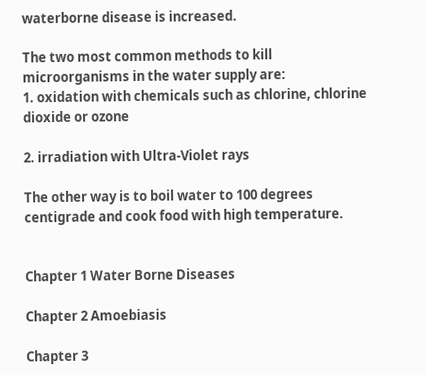waterborne disease is increased.

The two most common methods to kill microorganisms in the water supply are:
1. oxidation with chemicals such as chlorine, chlorine dioxide or ozone

2. irradiation with Ultra-Violet rays

The other way is to boil water to 100 degrees centigrade and cook food with high temperature.


Chapter 1 Water Borne Diseases

Chapter 2 Amoebiasis

Chapter 3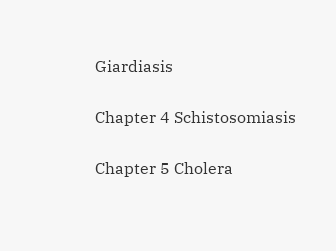Giardiasis

Chapter 4 Schistosomiasis

Chapter 5 Cholera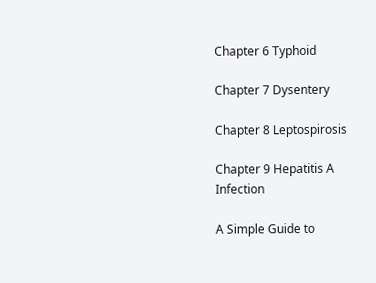Chapter 6 Typhoid

Chapter 7 Dysentery

Chapter 8 Leptospirosis

Chapter 9 Hepatitis A Infection

A Simple Guide to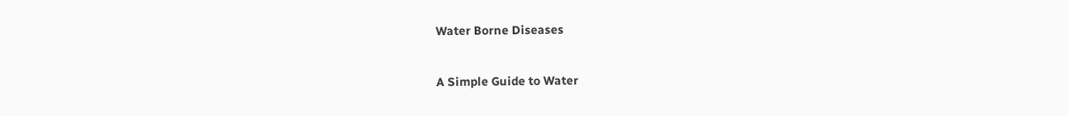Water Borne Diseases

A Simple Guide to Water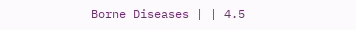Borne Diseases | | 4.5